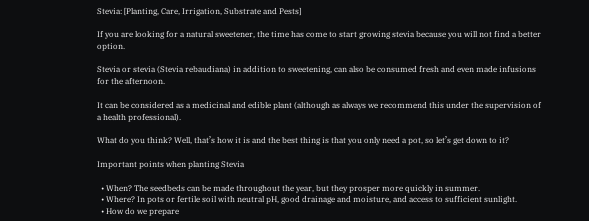Stevia: [Planting, Care, Irrigation, Substrate and Pests]

If you are looking for a natural sweetener, the time has come to start growing stevia because you will not find a better option.

Stevia or stevia (Stevia rebaudiana) in addition to sweetening, can also be consumed fresh and even made infusions for the afternoon.

It can be considered as a medicinal and edible plant (although as always we recommend this under the supervision of a health professional).

What do you think? Well, that’s how it is and the best thing is that you only need a pot, so let’s get down to it?

Important points when planting Stevia

  • When? The seedbeds can be made throughout the year, but they prosper more quickly in summer.
  • Where? In pots or fertile soil with neutral pH, good drainage and moisture, and access to sufficient sunlight.
  • How do we prepare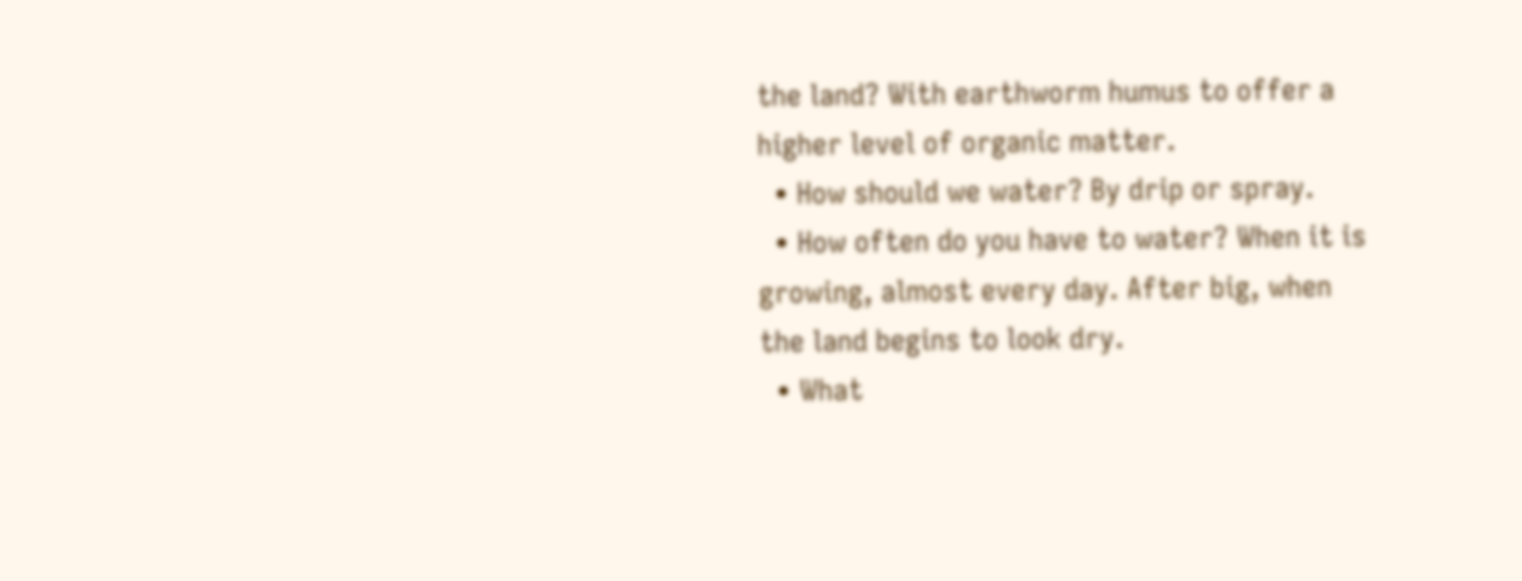the land? With earthworm humus to offer a higher level of organic matter.
  • How should we water? By drip or spray.
  • How often do you have to water? When it is growing, almost every day. After big, when the land begins to look dry.
  • What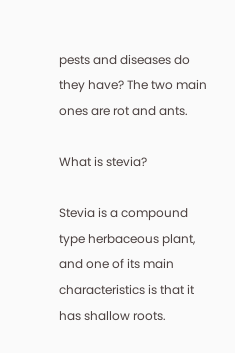pests and diseases do they have? The two main ones are rot and ants.

What is stevia?

Stevia is a compound type herbaceous plant, and one of its main characteristics is that it has shallow roots.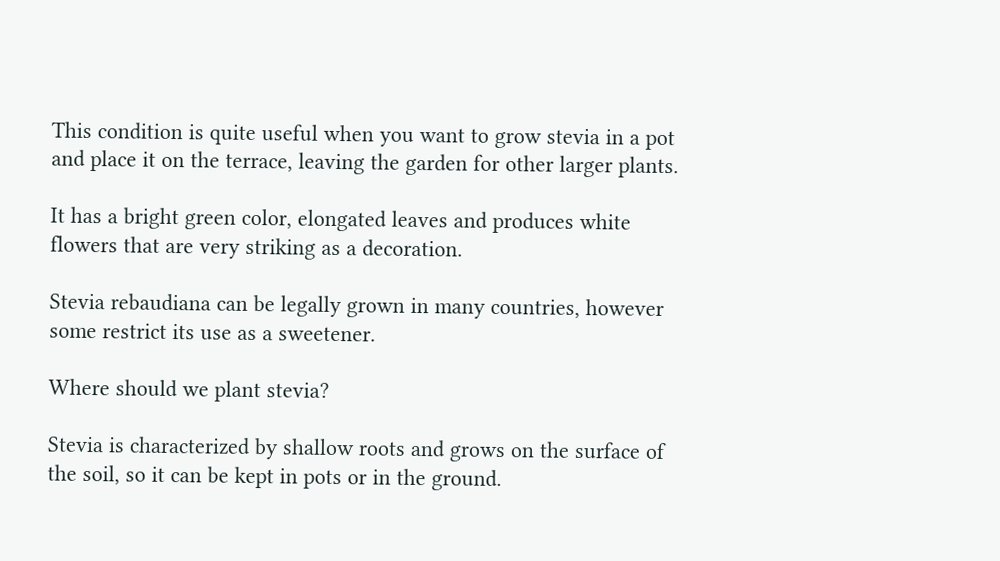This condition is quite useful when you want to grow stevia in a pot and place it on the terrace, leaving the garden for other larger plants.

It has a bright green color, elongated leaves and produces white flowers that are very striking as a decoration.

Stevia rebaudiana can be legally grown in many countries, however some restrict its use as a sweetener.

Where should we plant stevia?

Stevia is characterized by shallow roots and grows on the surface of the soil, so it can be kept in pots or in the ground.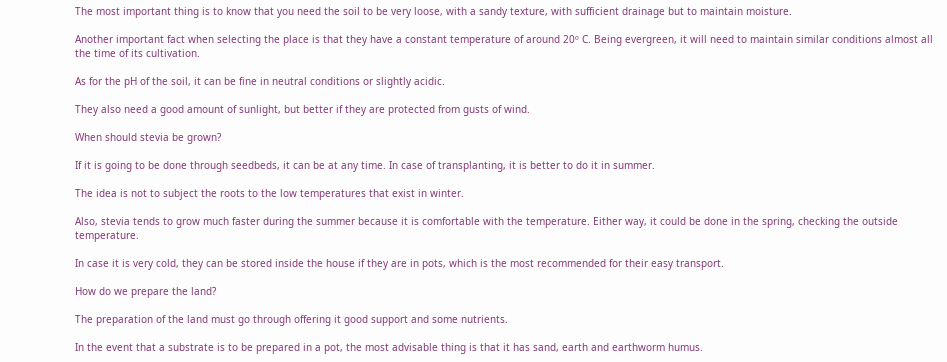The most important thing is to know that you need the soil to be very loose, with a sandy texture, with sufficient drainage but to maintain moisture.

Another important fact when selecting the place is that they have a constant temperature of around 20º C. Being evergreen, it will need to maintain similar conditions almost all the time of its cultivation.

As for the pH of the soil, it can be fine in neutral conditions or slightly acidic.

They also need a good amount of sunlight, but better if they are protected from gusts of wind.

When should stevia be grown?

If it is going to be done through seedbeds, it can be at any time. In case of transplanting, it is better to do it in summer.

The idea is not to subject the roots to the low temperatures that exist in winter.

Also, stevia tends to grow much faster during the summer because it is comfortable with the temperature. Either way, it could be done in the spring, checking the outside temperature.

In case it is very cold, they can be stored inside the house if they are in pots, which is the most recommended for their easy transport.

How do we prepare the land?

The preparation of the land must go through offering it good support and some nutrients.

In the event that a substrate is to be prepared in a pot, the most advisable thing is that it has sand, earth and earthworm humus.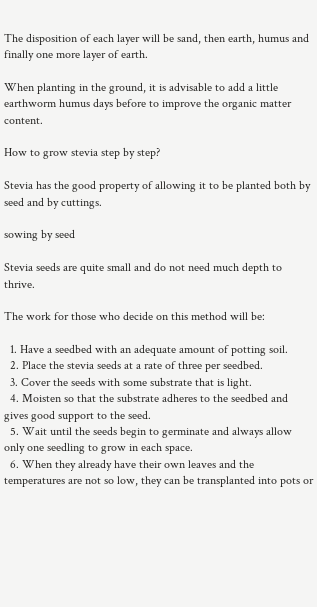The disposition of each layer will be sand, then earth, humus and finally one more layer of earth.

When planting in the ground, it is advisable to add a little earthworm humus days before to improve the organic matter content.

How to grow stevia step by step?

Stevia has the good property of allowing it to be planted both by seed and by cuttings.

sowing by seed

Stevia seeds are quite small and do not need much depth to thrive.

The work for those who decide on this method will be:

  1. Have a seedbed with an adequate amount of potting soil.
  2. Place the stevia seeds at a rate of three per seedbed.
  3. Cover the seeds with some substrate that is light.
  4. Moisten so that the substrate adheres to the seedbed and gives good support to the seed.
  5. Wait until the seeds begin to germinate and always allow only one seedling to grow in each space.
  6. When they already have their own leaves and the temperatures are not so low, they can be transplanted into pots or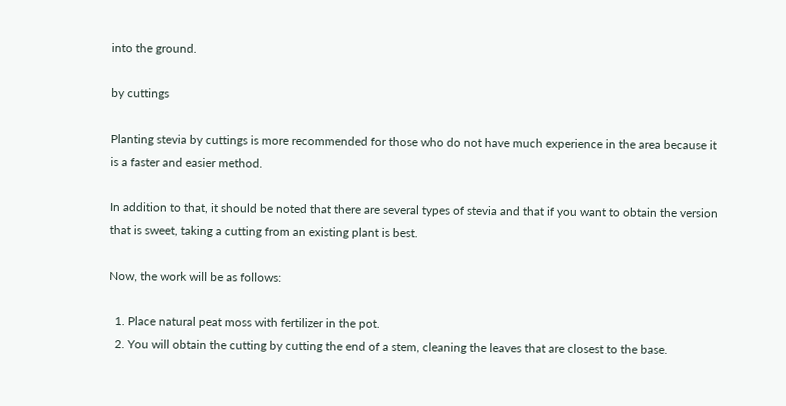into the ground.

by cuttings

Planting stevia by cuttings is more recommended for those who do not have much experience in the area because it is a faster and easier method.

In addition to that, it should be noted that there are several types of stevia and that if you want to obtain the version that is sweet, taking a cutting from an existing plant is best.

Now, the work will be as follows:

  1. Place natural peat moss with fertilizer in the pot.
  2. You will obtain the cutting by cutting the end of a stem, cleaning the leaves that are closest to the base.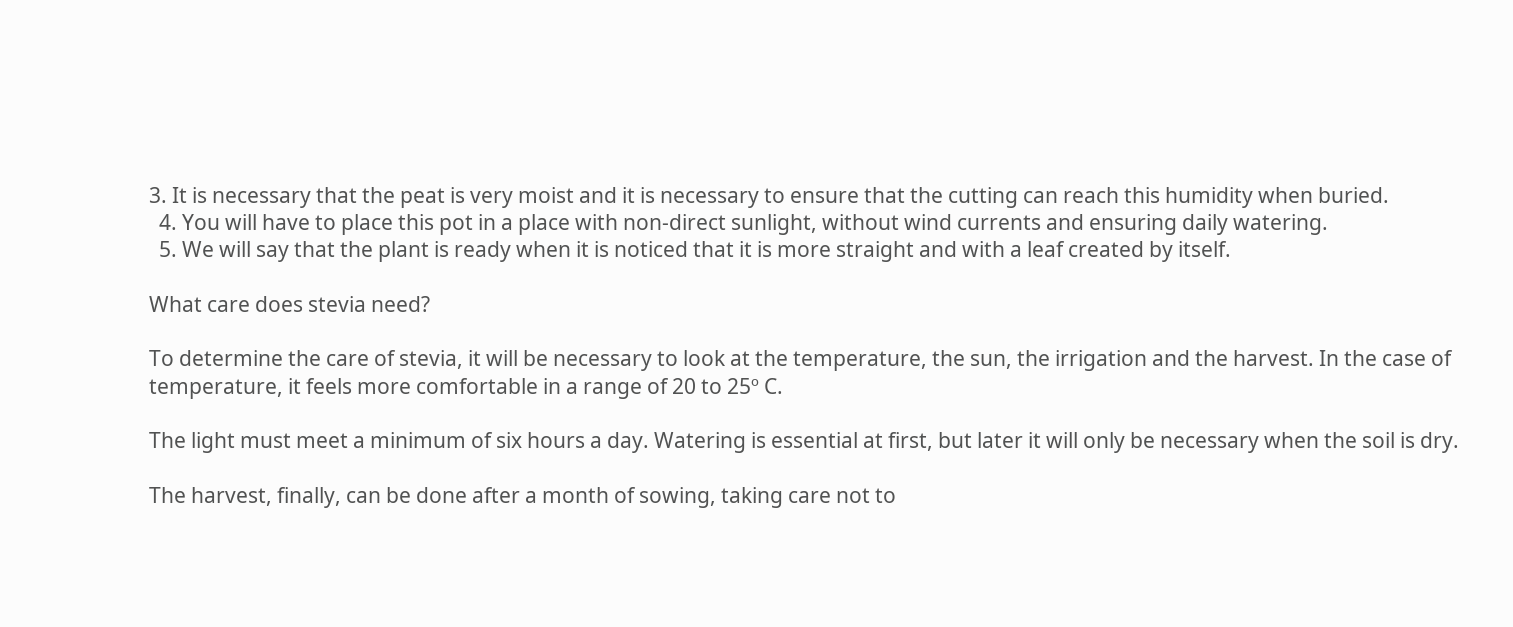3. It is necessary that the peat is very moist and it is necessary to ensure that the cutting can reach this humidity when buried.
  4. You will have to place this pot in a place with non-direct sunlight, without wind currents and ensuring daily watering.
  5. We will say that the plant is ready when it is noticed that it is more straight and with a leaf created by itself.

What care does stevia need?

To determine the care of stevia, it will be necessary to look at the temperature, the sun, the irrigation and the harvest. In the case of temperature, it feels more comfortable in a range of 20 to 25º C.

The light must meet a minimum of six hours a day. Watering is essential at first, but later it will only be necessary when the soil is dry.

The harvest, finally, can be done after a month of sowing, taking care not to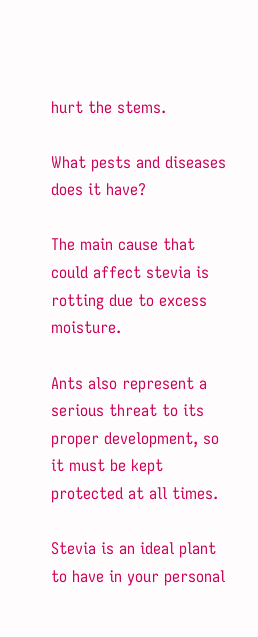hurt the stems.

What pests and diseases does it have?

The main cause that could affect stevia is rotting due to excess moisture.

Ants also represent a serious threat to its proper development, so it must be kept protected at all times.

Stevia is an ideal plant to have in your personal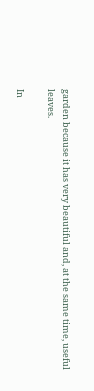garden because it has very beautiful and, at the same time, useful leaves.

In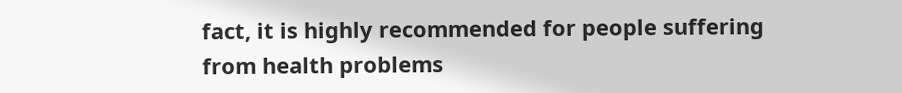fact, it is highly recommended for people suffering from health problems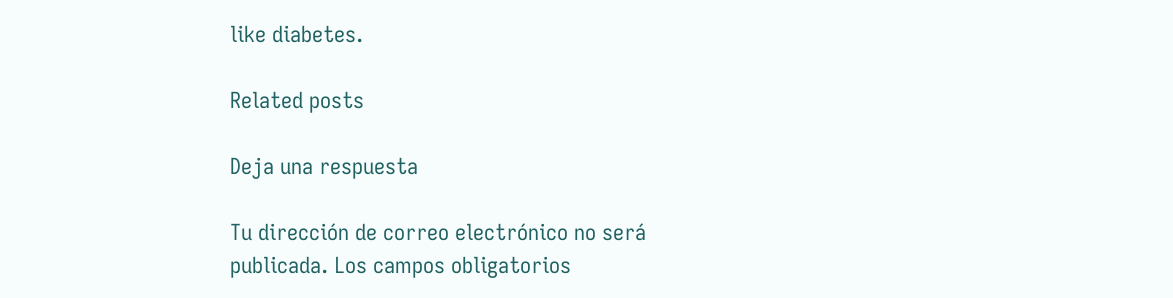like diabetes.

Related posts

Deja una respuesta

Tu dirección de correo electrónico no será publicada. Los campos obligatorios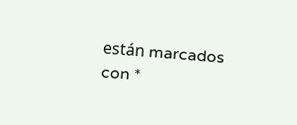están marcados con *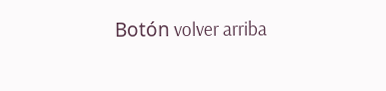Botón volver arriba